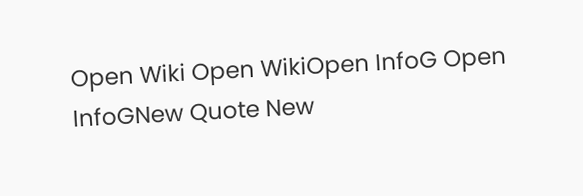Open Wiki Open WikiOpen InfoG Open InfoGNew Quote New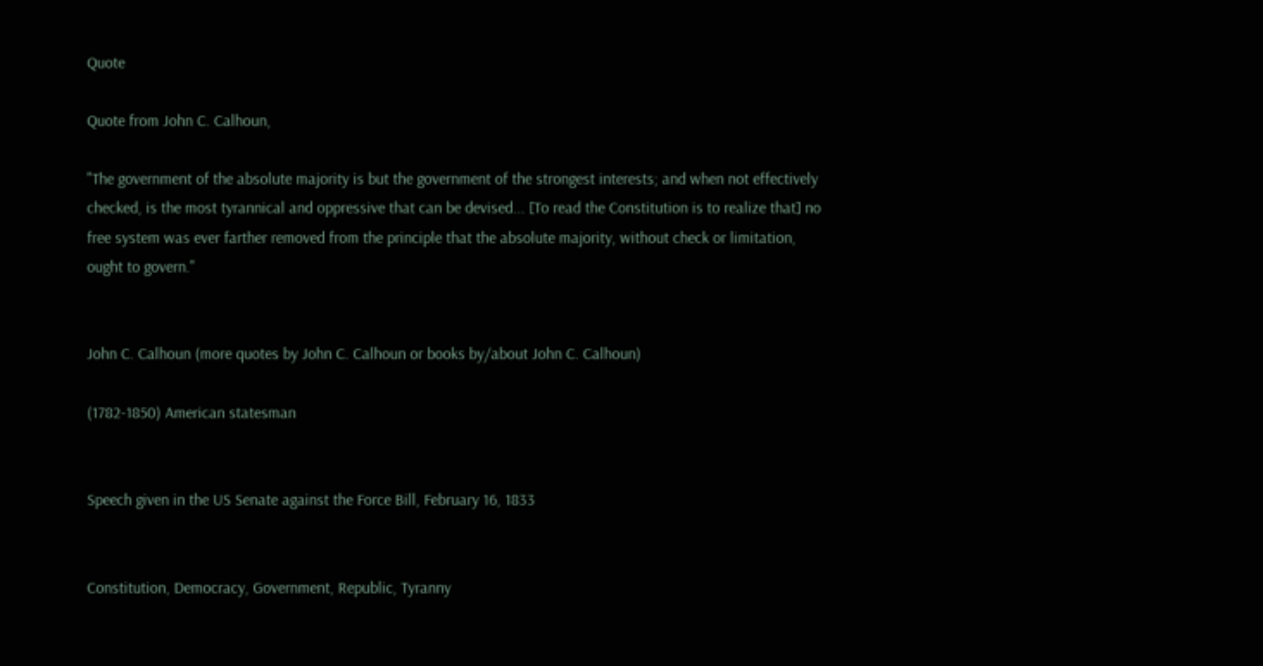Quote

Quote from John C. Calhoun,

"The government of the absolute majority is but the government of the strongest interests; and when not effectively checked, is the most tyrannical and oppressive that can be devised... [To read the Constitution is to realize that] no free system was ever farther removed from the principle that the absolute majority, without check or limitation, ought to govern."


John C. Calhoun (more quotes by John C. Calhoun or books by/about John C. Calhoun)

(1782-1850) American statesman


Speech given in the US Senate against the Force Bill, February 16, 1833


Constitution, Democracy, Government, Republic, Tyranny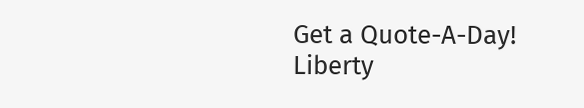Get a Quote-A-Day!
Liberty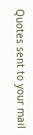Quotes sent to your mail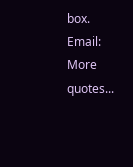box.
Email:  More quotes...